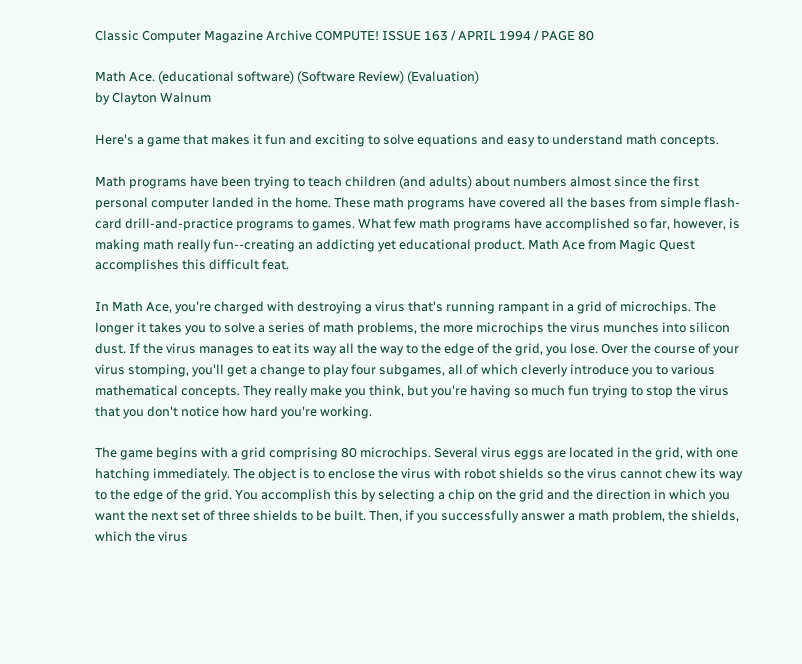Classic Computer Magazine Archive COMPUTE! ISSUE 163 / APRIL 1994 / PAGE 80

Math Ace. (educational software) (Software Review) (Evaluation)
by Clayton Walnum

Here's a game that makes it fun and exciting to solve equations and easy to understand math concepts.

Math programs have been trying to teach children (and adults) about numbers almost since the first personal computer landed in the home. These math programs have covered all the bases from simple flash-card drill-and-practice programs to games. What few math programs have accomplished so far, however, is making math really fun--creating an addicting yet educational product. Math Ace from Magic Quest accomplishes this difficult feat.

In Math Ace, you're charged with destroying a virus that's running rampant in a grid of microchips. The longer it takes you to solve a series of math problems, the more microchips the virus munches into silicon dust. If the virus manages to eat its way all the way to the edge of the grid, you lose. Over the course of your virus stomping, you'll get a change to play four subgames, all of which cleverly introduce you to various mathematical concepts. They really make you think, but you're having so much fun trying to stop the virus that you don't notice how hard you're working.

The game begins with a grid comprising 80 microchips. Several virus eggs are located in the grid, with one hatching immediately. The object is to enclose the virus with robot shields so the virus cannot chew its way to the edge of the grid. You accomplish this by selecting a chip on the grid and the direction in which you want the next set of three shields to be built. Then, if you successfully answer a math problem, the shields, which the virus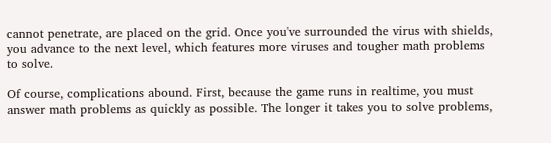cannot penetrate, are placed on the grid. Once you've surrounded the virus with shields, you advance to the next level, which features more viruses and tougher math problems to solve.

Of course, complications abound. First, because the game runs in realtime, you must answer math problems as quickly as possible. The longer it takes you to solve problems,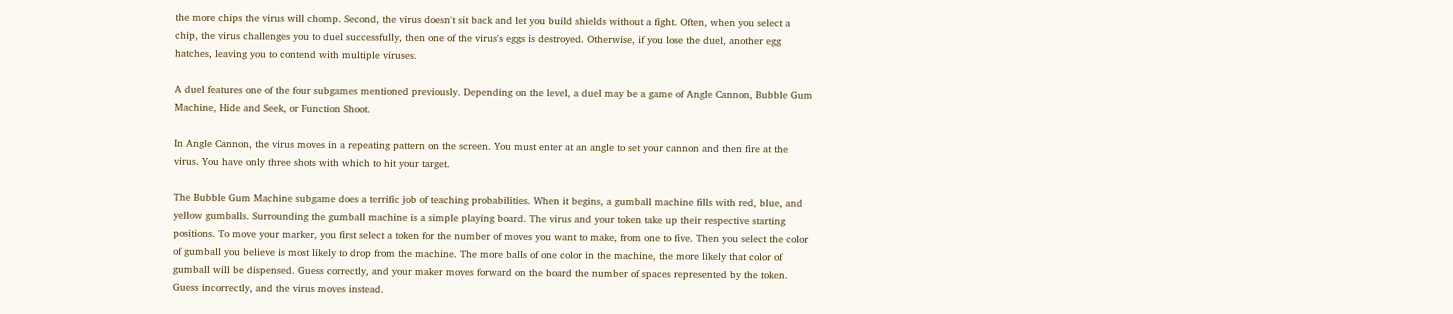the more chips the virus will chomp. Second, the virus doesn't sit back and let you build shields without a fight. Often, when you select a chip, the virus challenges you to duel successfully, then one of the virus's eggs is destroyed. Otherwise, if you lose the duel, another egg hatches, leaving you to contend with multiple viruses.

A duel features one of the four subgames mentioned previously. Depending on the level, a duel may be a game of Angle Cannon, Bubble Gum Machine, Hide and Seek, or Function Shoot.

In Angle Cannon, the virus moves in a repeating pattern on the screen. You must enter at an angle to set your cannon and then fire at the virus. You have only three shots with which to hit your target.

The Bubble Gum Machine subgame does a terrific job of teaching probabilities. When it begins, a gumball machine fills with red, blue, and yellow gumballs. Surrounding the gumball machine is a simple playing board. The virus and your token take up their respective starting positions. To move your marker, you first select a token for the number of moves you want to make, from one to five. Then you select the color of gumball you believe is most likely to drop from the machine. The more balls of one color in the machine, the more likely that color of gumball will be dispensed. Guess correctly, and your maker moves forward on the board the number of spaces represented by the token. Guess incorrectly, and the virus moves instead.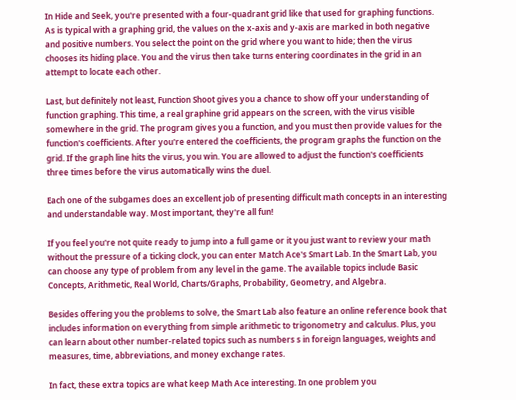In Hide and Seek, you're presented with a four-quadrant grid like that used for graphing functions. As is typical with a graphing grid, the values on the x-axis and y-axis are marked in both negative and positive numbers. You select the point on the grid where you want to hide; then the virus chooses its hiding place. You and the virus then take turns entering coordinates in the grid in an attempt to locate each other.

Last, but definitely not least, Function Shoot gives you a chance to show off your understanding of function graphing. This time, a real graphine grid appears on the screen, with the virus visible somewhere in the grid. The program gives you a function, and you must then provide values for the function's coefficients. After you're entered the coefficients, the program graphs the function on the grid. If the graph line hits the virus, you win. You are allowed to adjust the function's coefficients three times before the virus automatically wins the duel.

Each one of the subgames does an excellent job of presenting difficult math concepts in an interesting and understandable way. Most important, they're all fun!

If you feel you're not quite ready to jump into a full game or it you just want to review your math without the pressure of a ticking clock, you can enter Match Ace's Smart Lab. In the Smart Lab, you can choose any type of problem from any level in the game. The available topics include Basic Concepts, Arithmetic, Real World, Charts/Graphs, Probability, Geometry, and Algebra.

Besides offering you the problems to solve, the Smart Lab also feature an online reference book that includes information on everything from simple arithmetic to trigonometry and calculus. Plus, you can learn about other number-related topics such as numbers s in foreign languages, weights and measures, time, abbreviations, and money exchange rates.

In fact, these extra topics are what keep Math Ace interesting. In one problem you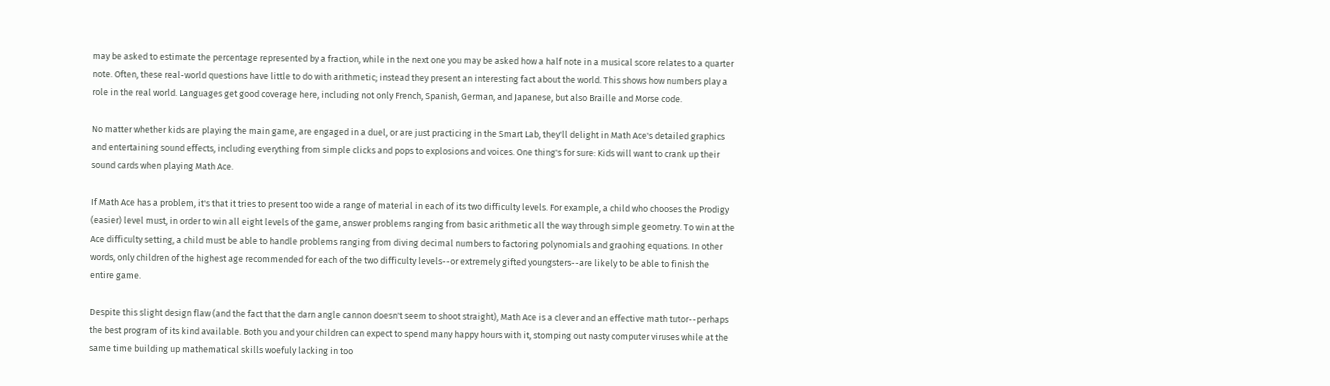may be asked to estimate the percentage represented by a fraction, while in the next one you may be asked how a half note in a musical score relates to a quarter note. Often, these real-world questions have little to do with arithmetic; instead they present an interesting fact about the world. This shows how numbers play a role in the real world. Languages get good coverage here, including not only French, Spanish, German, and Japanese, but also Braille and Morse code.

No matter whether kids are playing the main game, are engaged in a duel, or are just practicing in the Smart Lab, they'll delight in Math Ace's detailed graphics and entertaining sound effects, including everything from simple clicks and pops to explosions and voices. One thing's for sure: Kids will want to crank up their sound cards when playing Math Ace.

If Math Ace has a problem, it's that it tries to present too wide a range of material in each of its two difficulty levels. For example, a child who chooses the Prodigy (easier) level must, in order to win all eight levels of the game, answer problems ranging from basic arithmetic all the way through simple geometry. To win at the Ace difficulty setting, a child must be able to handle problems ranging from diving decimal numbers to factoring polynomials and graohing equations. In other words, only children of the highest age recommended for each of the two difficulty levels--or extremely gifted youngsters--are likely to be able to finish the entire game.

Despite this slight design flaw (and the fact that the darn angle cannon doesn't seem to shoot straight), Math Ace is a clever and an effective math tutor--perhaps the best program of its kind available. Both you and your children can expect to spend many happy hours with it, stomping out nasty computer viruses while at the same time building up mathematical skills woefuly lacking in too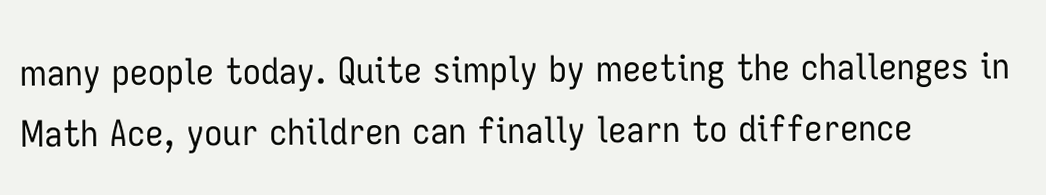many people today. Quite simply by meeting the challenges in Math Ace, your children can finally learn to difference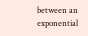between an exponential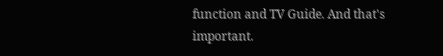function and TV Guide. And that's important.